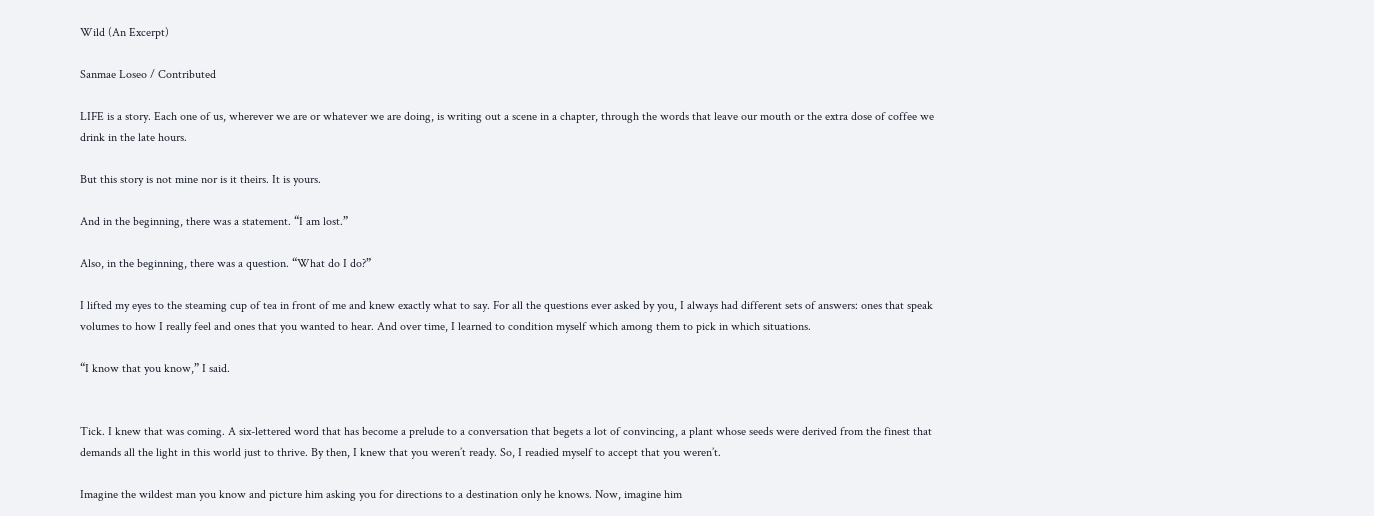Wild (An Excerpt)

Sanmae Loseo / Contributed

LIFE is a story. Each one of us, wherever we are or whatever we are doing, is writing out a scene in a chapter, through the words that leave our mouth or the extra dose of coffee we drink in the late hours.

But this story is not mine nor is it theirs. It is yours.

And in the beginning, there was a statement. “I am lost.”

Also, in the beginning, there was a question. “What do I do?”

I lifted my eyes to the steaming cup of tea in front of me and knew exactly what to say. For all the questions ever asked by you, I always had different sets of answers: ones that speak volumes to how I really feel and ones that you wanted to hear. And over time, I learned to condition myself which among them to pick in which situations.

“I know that you know,” I said.


Tick. I knew that was coming. A six-lettered word that has become a prelude to a conversation that begets a lot of convincing, a plant whose seeds were derived from the finest that demands all the light in this world just to thrive. By then, I knew that you weren’t ready. So, I readied myself to accept that you weren’t.

Imagine the wildest man you know and picture him asking you for directions to a destination only he knows. Now, imagine him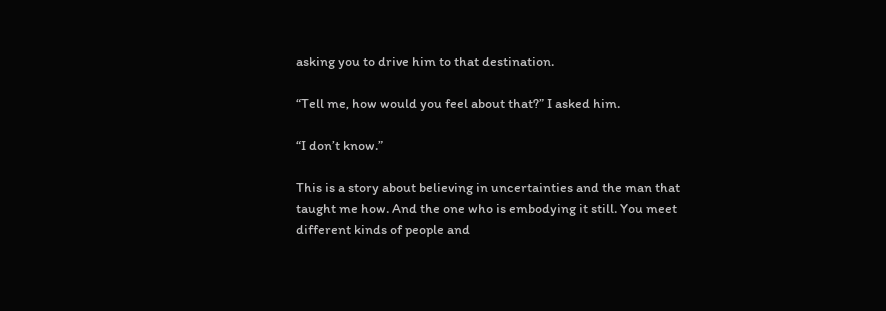asking you to drive him to that destination.

“Tell me, how would you feel about that?” I asked him.

“I don’t know.”

This is a story about believing in uncertainties and the man that taught me how. And the one who is embodying it still. You meet different kinds of people and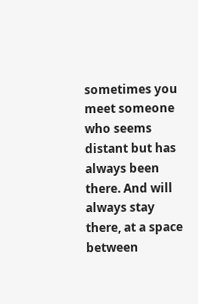sometimes you meet someone who seems distant but has always been there. And will always stay there, at a space between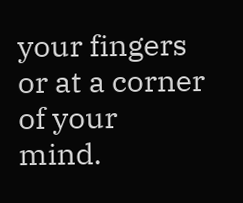your fingers or at a corner of your mind.